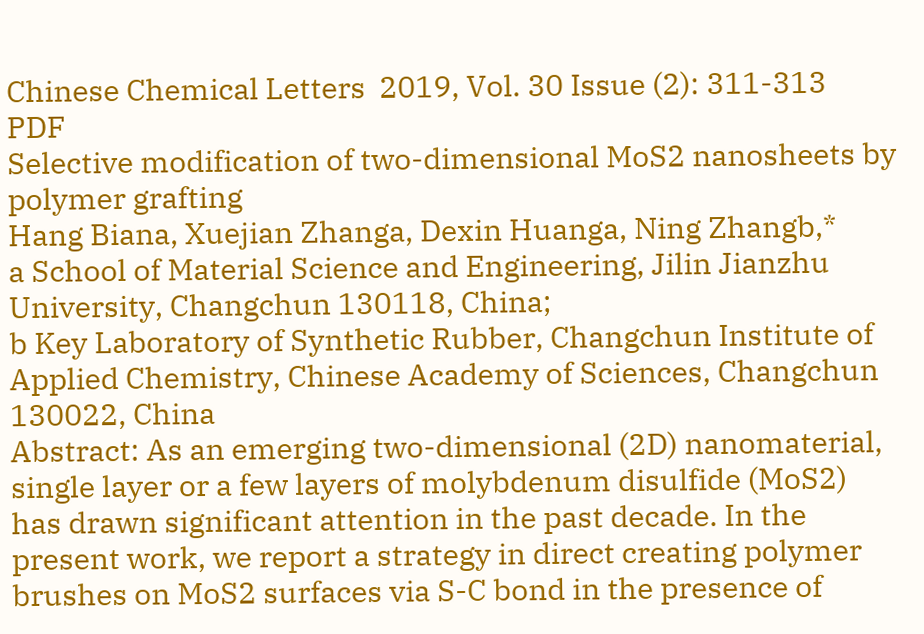Chinese Chemical Letters  2019, Vol. 30 Issue (2): 311-313   PDF
Selective modification of two-dimensional MoS2 nanosheets by polymer grafting
Hang Biana, Xuejian Zhanga, Dexin Huanga, Ning Zhangb,*
a School of Material Science and Engineering, Jilin Jianzhu University, Changchun 130118, China;
b Key Laboratory of Synthetic Rubber, Changchun Institute of Applied Chemistry, Chinese Academy of Sciences, Changchun 130022, China
Abstract: As an emerging two-dimensional (2D) nanomaterial, single layer or a few layers of molybdenum disulfide (MoS2) has drawn significant attention in the past decade. In the present work, we report a strategy in direct creating polymer brushes on MoS2 surfaces via S-C bond in the presence of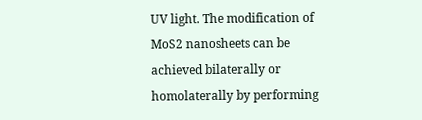UV light. The modification of MoS2 nanosheets can be achieved bilaterally or homolaterally by performing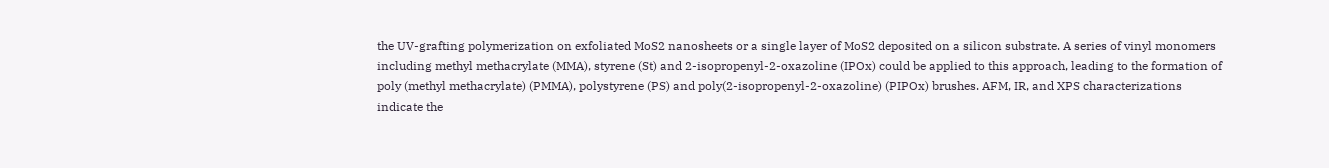the UV-grafting polymerization on exfoliated MoS2 nanosheets or a single layer of MoS2 deposited on a silicon substrate. A series of vinyl monomers including methyl methacrylate (MMA), styrene (St) and 2-isopropenyl-2-oxazoline (IPOx) could be applied to this approach, leading to the formation of poly (methyl methacrylate) (PMMA), polystyrene (PS) and poly(2-isopropenyl-2-oxazoline) (PIPOx) brushes. AFM, IR, and XPS characterizations indicate the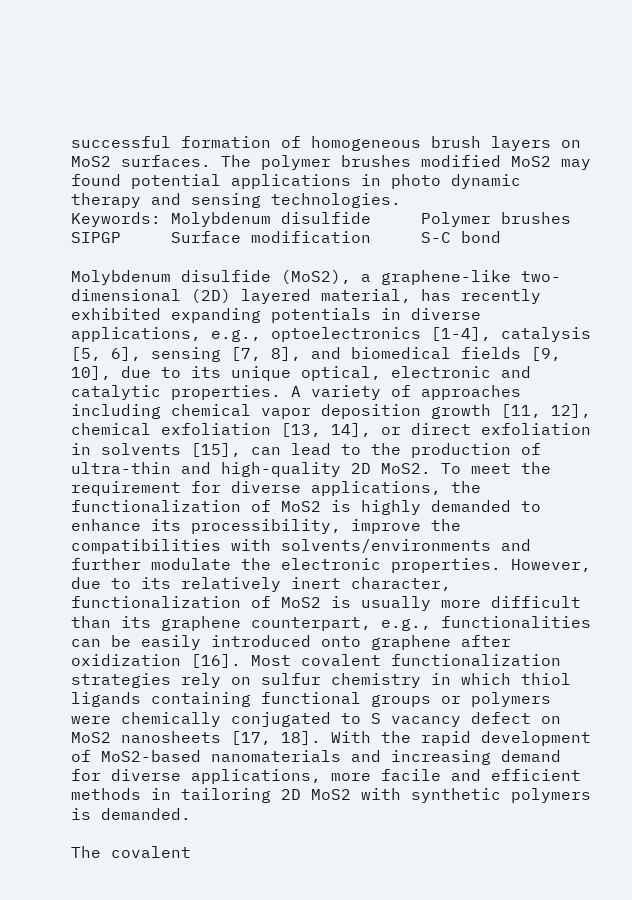successful formation of homogeneous brush layers on MoS2 surfaces. The polymer brushes modified MoS2 may found potential applications in photo dynamic therapy and sensing technologies.
Keywords: Molybdenum disulfide     Polymer brushes     SIPGP     Surface modification     S-C bond

Molybdenum disulfide (MoS2), a graphene-like two-dimensional (2D) layered material, has recently exhibited expanding potentials in diverse applications, e.g., optoelectronics [1-4], catalysis [5, 6], sensing [7, 8], and biomedical fields [9, 10], due to its unique optical, electronic and catalytic properties. A variety of approaches including chemical vapor deposition growth [11, 12], chemical exfoliation [13, 14], or direct exfoliation in solvents [15], can lead to the production of ultra-thin and high-quality 2D MoS2. To meet the requirement for diverse applications, the functionalization of MoS2 is highly demanded to enhance its processibility, improve the compatibilities with solvents/environments and further modulate the electronic properties. However, due to its relatively inert character, functionalization of MoS2 is usually more difficult than its graphene counterpart, e.g., functionalities can be easily introduced onto graphene after oxidization [16]. Most covalent functionalization strategies rely on sulfur chemistry in which thiol ligands containing functional groups or polymers were chemically conjugated to S vacancy defect on MoS2 nanosheets [17, 18]. With the rapid development of MoS2-based nanomaterials and increasing demand for diverse applications, more facile and efficient methods in tailoring 2D MoS2 with synthetic polymers is demanded.

The covalent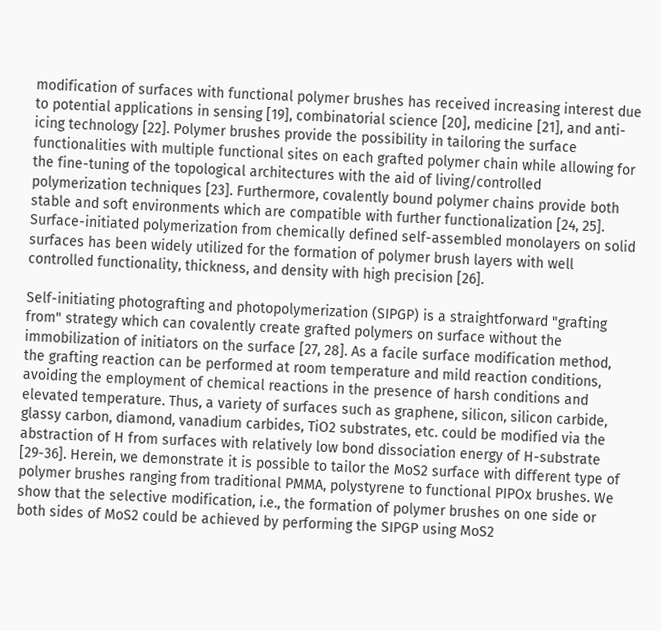modification of surfaces with functional polymer brushes has received increasing interest due to potential applications in sensing [19], combinatorial science [20], medicine [21], and anti-icing technology [22]. Polymer brushes provide the possibility in tailoring the surface functionalities with multiple functional sites on each grafted polymer chain while allowing for the fine-tuning of the topological architectures with the aid of living/controlled polymerization techniques [23]. Furthermore, covalently bound polymer chains provide both stable and soft environments which are compatible with further functionalization [24, 25]. Surface-initiated polymerization from chemically defined self-assembled monolayers on solid surfaces has been widely utilized for the formation of polymer brush layers with well controlled functionality, thickness, and density with high precision [26].

Self-initiating photografting and photopolymerization (SIPGP) is a straightforward "grafting from" strategy which can covalently create grafted polymers on surface without the immobilization of initiators on the surface [27, 28]. As a facile surface modification method, the grafting reaction can be performed at room temperature and mild reaction conditions, avoiding the employment of chemical reactions in the presence of harsh conditions and elevated temperature. Thus, a variety of surfaces such as graphene, silicon, silicon carbide, glassy carbon, diamond, vanadium carbides, TiO2 substrates, etc. could be modified via the abstraction of H from surfaces with relatively low bond dissociation energy of H-substrate [29-36]. Herein, we demonstrate it is possible to tailor the MoS2 surface with different type of polymer brushes ranging from traditional PMMA, polystyrene to functional PIPOx brushes. We show that the selective modification, i.e., the formation of polymer brushes on one side or both sides of MoS2 could be achieved by performing the SIPGP using MoS2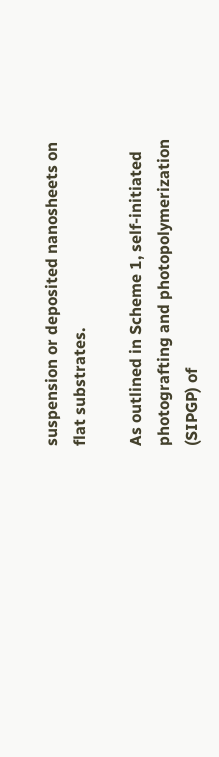suspension or deposited nanosheets on flat substrates.

As outlined in Scheme 1, self-initiated photografting and photopolymerization (SIPGP) of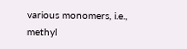various monomers, i.e., methyl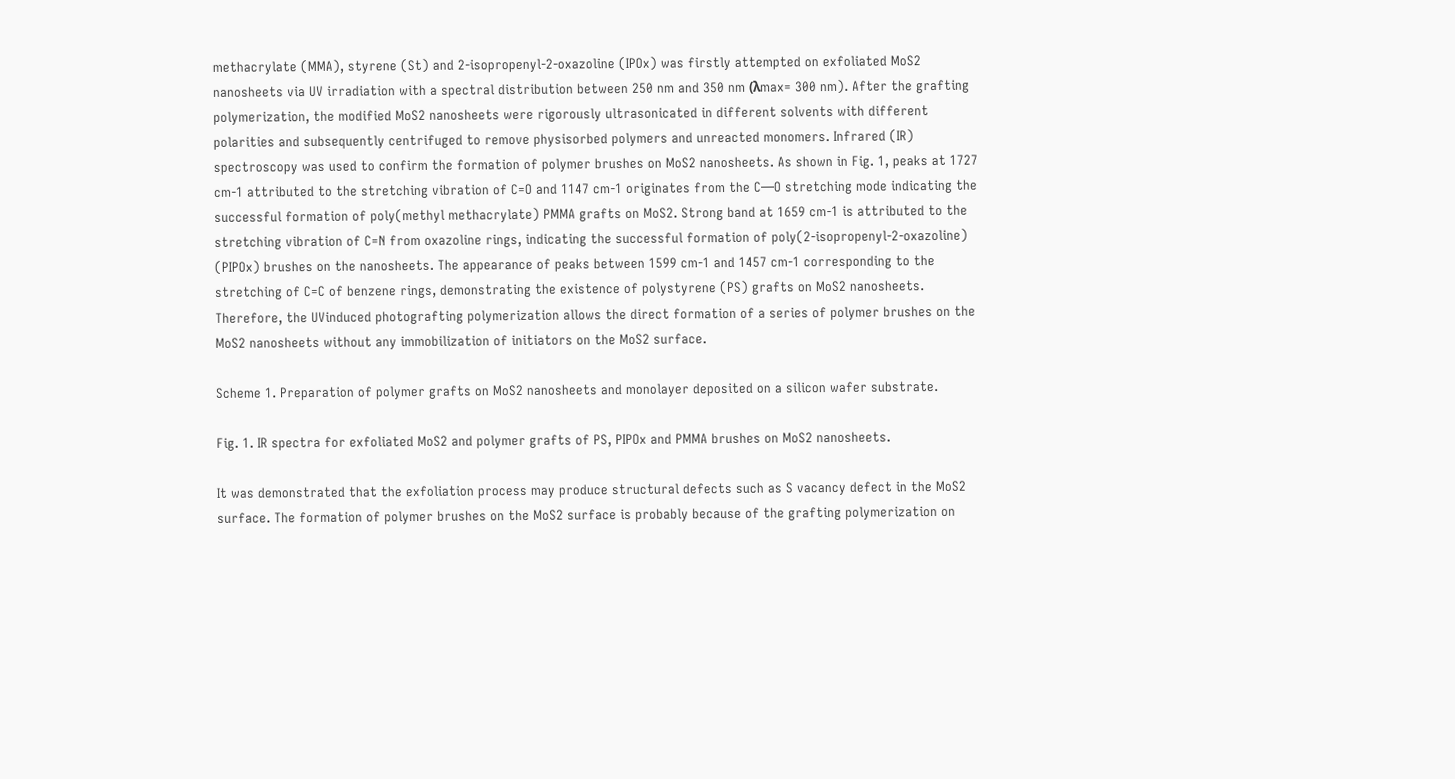methacrylate (MMA), styrene (St) and 2-isopropenyl-2-oxazoline (IPOx) was firstly attempted on exfoliated MoS2 nanosheets via UV irradiation with a spectral distribution between 250 nm and 350 nm (λmax= 300 nm). After the grafting polymerization, the modified MoS2 nanosheets were rigorously ultrasonicated in different solvents with different polarities and subsequently centrifuged to remove physisorbed polymers and unreacted monomers. Infrared (IR) spectroscopy was used to confirm the formation of polymer brushes on MoS2 nanosheets. As shown in Fig. 1, peaks at 1727 cm-1 attributed to the stretching vibration of C=O and 1147 cm-1 originates from the C—O stretching mode indicating the successful formation of poly(methyl methacrylate) PMMA grafts on MoS2. Strong band at 1659 cm-1 is attributed to the stretching vibration of C=N from oxazoline rings, indicating the successful formation of poly(2-isopropenyl-2-oxazoline) (PIPOx) brushes on the nanosheets. The appearance of peaks between 1599 cm-1 and 1457 cm-1 corresponding to the stretching of C=C of benzene rings, demonstrating the existence of polystyrene (PS) grafts on MoS2 nanosheets. Therefore, the UVinduced photografting polymerization allows the direct formation of a series of polymer brushes on the MoS2 nanosheets without any immobilization of initiators on the MoS2 surface.

Scheme 1. Preparation of polymer grafts on MoS2 nanosheets and monolayer deposited on a silicon wafer substrate.

Fig. 1. IR spectra for exfoliated MoS2 and polymer grafts of PS, PIPOx and PMMA brushes on MoS2 nanosheets.

It was demonstrated that the exfoliation process may produce structural defects such as S vacancy defect in the MoS2 surface. The formation of polymer brushes on the MoS2 surface is probably because of the grafting polymerization on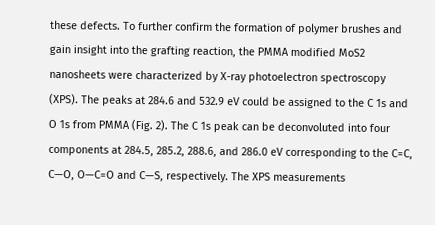these defects. To further confirm the formation of polymer brushes and gain insight into the grafting reaction, the PMMA modified MoS2 nanosheets were characterized by X-ray photoelectron spectroscopy (XPS). The peaks at 284.6 and 532.9 eV could be assigned to the C 1s and O 1s from PMMA (Fig. 2). The C 1s peak can be deconvoluted into four components at 284.5, 285.2, 288.6, and 286.0 eV corresponding to the C=C, C—O, O—C=O and C—S, respectively. The XPS measurements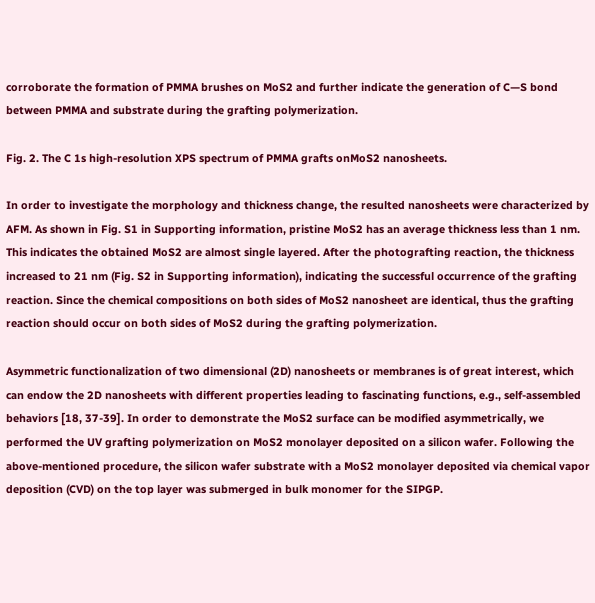corroborate the formation of PMMA brushes on MoS2 and further indicate the generation of C—S bond between PMMA and substrate during the grafting polymerization.

Fig. 2. The C 1s high-resolution XPS spectrum of PMMA grafts onMoS2 nanosheets.

In order to investigate the morphology and thickness change, the resulted nanosheets were characterized by AFM. As shown in Fig. S1 in Supporting information, pristine MoS2 has an average thickness less than 1 nm. This indicates the obtained MoS2 are almost single layered. After the photografting reaction, the thickness increased to 21 nm (Fig. S2 in Supporting information), indicating the successful occurrence of the grafting reaction. Since the chemical compositions on both sides of MoS2 nanosheet are identical, thus the grafting reaction should occur on both sides of MoS2 during the grafting polymerization.

Asymmetric functionalization of two dimensional (2D) nanosheets or membranes is of great interest, which can endow the 2D nanosheets with different properties leading to fascinating functions, e.g., self-assembled behaviors [18, 37-39]. In order to demonstrate the MoS2 surface can be modified asymmetrically, we performed the UV grafting polymerization on MoS2 monolayer deposited on a silicon wafer. Following the above-mentioned procedure, the silicon wafer substrate with a MoS2 monolayer deposited via chemical vapor deposition (CVD) on the top layer was submerged in bulk monomer for the SIPGP.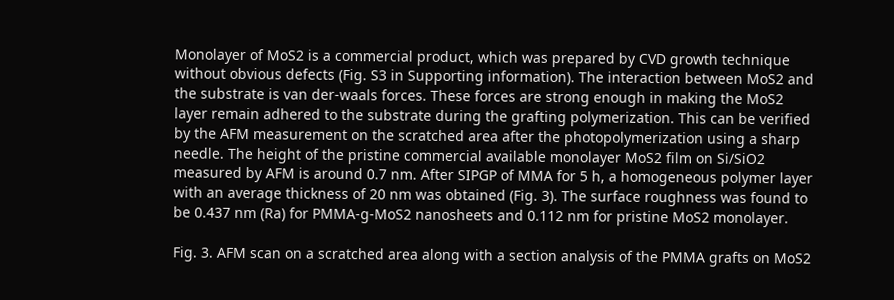Monolayer of MoS2 is a commercial product, which was prepared by CVD growth technique without obvious defects (Fig. S3 in Supporting information). The interaction between MoS2 and the substrate is van der-waals forces. These forces are strong enough in making the MoS2 layer remain adhered to the substrate during the grafting polymerization. This can be verified by the AFM measurement on the scratched area after the photopolymerization using a sharp needle. The height of the pristine commercial available monolayer MoS2 film on Si/SiO2 measured by AFM is around 0.7 nm. After SIPGP of MMA for 5 h, a homogeneous polymer layer with an average thickness of 20 nm was obtained (Fig. 3). The surface roughness was found to be 0.437 nm (Ra) for PMMA-g-MoS2 nanosheets and 0.112 nm for pristine MoS2 monolayer.

Fig. 3. AFM scan on a scratched area along with a section analysis of the PMMA grafts on MoS2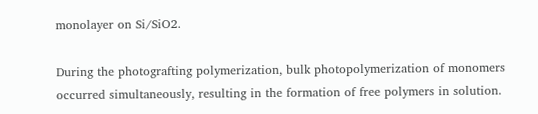monolayer on Si/SiO2.

During the photografting polymerization, bulk photopolymerization of monomers occurred simultaneously, resulting in the formation of free polymers in solution.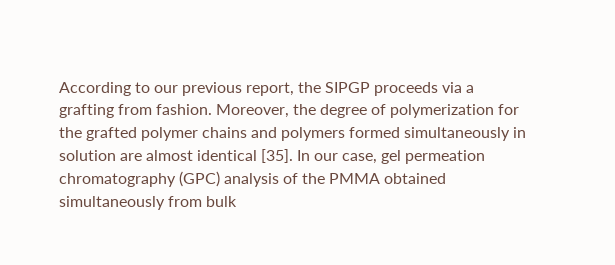According to our previous report, the SIPGP proceeds via a grafting from fashion. Moreover, the degree of polymerization for the grafted polymer chains and polymers formed simultaneously in solution are almost identical [35]. In our case, gel permeation chromatography (GPC) analysis of the PMMA obtained simultaneously from bulk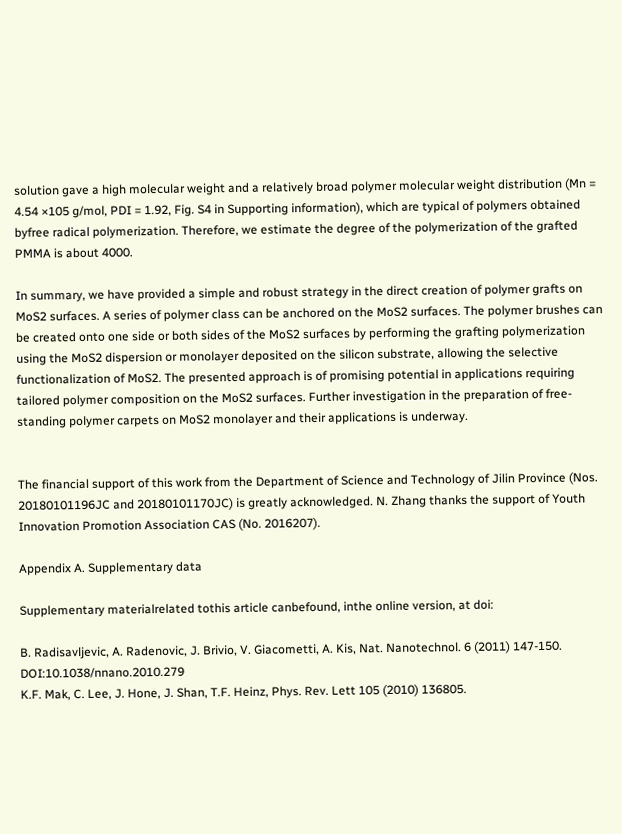solution gave a high molecular weight and a relatively broad polymer molecular weight distribution (Mn = 4.54 ×105 g/mol, PDI = 1.92, Fig. S4 in Supporting information), which are typical of polymers obtained byfree radical polymerization. Therefore, we estimate the degree of the polymerization of the grafted PMMA is about 4000.

In summary, we have provided a simple and robust strategy in the direct creation of polymer grafts on MoS2 surfaces. A series of polymer class can be anchored on the MoS2 surfaces. The polymer brushes can be created onto one side or both sides of the MoS2 surfaces by performing the grafting polymerization using the MoS2 dispersion or monolayer deposited on the silicon substrate, allowing the selective functionalization of MoS2. The presented approach is of promising potential in applications requiring tailored polymer composition on the MoS2 surfaces. Further investigation in the preparation of free-standing polymer carpets on MoS2 monolayer and their applications is underway.


The financial support of this work from the Department of Science and Technology of Jilin Province (Nos. 20180101196JC and 20180101170JC) is greatly acknowledged. N. Zhang thanks the support of Youth Innovation Promotion Association CAS (No. 2016207).

Appendix A. Supplementary data

Supplementary materialrelated tothis article canbefound, inthe online version, at doi:

B. Radisavljevic, A. Radenovic, J. Brivio, V. Giacometti, A. Kis, Nat. Nanotechnol. 6 (2011) 147-150. DOI:10.1038/nnano.2010.279
K.F. Mak, C. Lee, J. Hone, J. Shan, T.F. Heinz, Phys. Rev. Lett 105 (2010) 136805.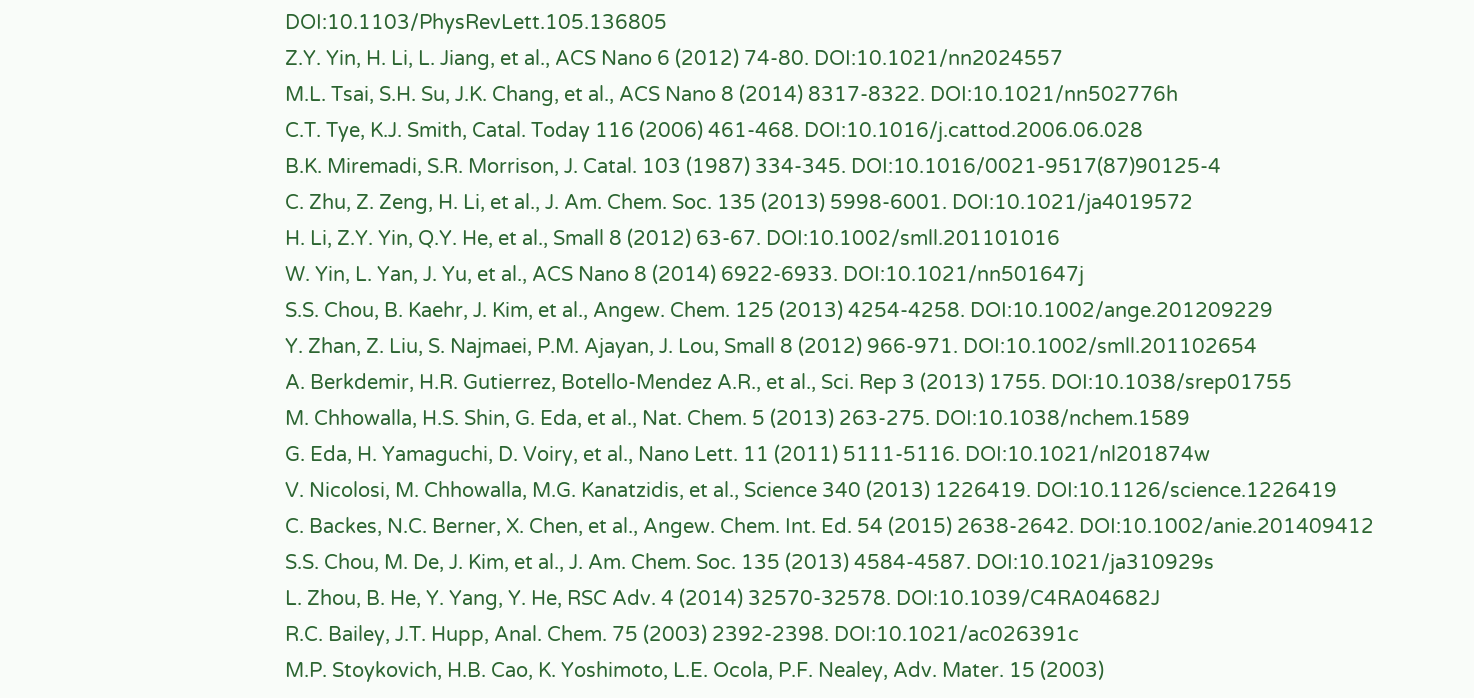DOI:10.1103/PhysRevLett.105.136805
Z.Y. Yin, H. Li, L. Jiang, et al., ACS Nano 6 (2012) 74-80. DOI:10.1021/nn2024557
M.L. Tsai, S.H. Su, J.K. Chang, et al., ACS Nano 8 (2014) 8317-8322. DOI:10.1021/nn502776h
C.T. Tye, K.J. Smith, Catal. Today 116 (2006) 461-468. DOI:10.1016/j.cattod.2006.06.028
B.K. Miremadi, S.R. Morrison, J. Catal. 103 (1987) 334-345. DOI:10.1016/0021-9517(87)90125-4
C. Zhu, Z. Zeng, H. Li, et al., J. Am. Chem. Soc. 135 (2013) 5998-6001. DOI:10.1021/ja4019572
H. Li, Z.Y. Yin, Q.Y. He, et al., Small 8 (2012) 63-67. DOI:10.1002/smll.201101016
W. Yin, L. Yan, J. Yu, et al., ACS Nano 8 (2014) 6922-6933. DOI:10.1021/nn501647j
S.S. Chou, B. Kaehr, J. Kim, et al., Angew. Chem. 125 (2013) 4254-4258. DOI:10.1002/ange.201209229
Y. Zhan, Z. Liu, S. Najmaei, P.M. Ajayan, J. Lou, Small 8 (2012) 966-971. DOI:10.1002/smll.201102654
A. Berkdemir, H.R. Gutierrez, Botello-Mendez A.R., et al., Sci. Rep 3 (2013) 1755. DOI:10.1038/srep01755
M. Chhowalla, H.S. Shin, G. Eda, et al., Nat. Chem. 5 (2013) 263-275. DOI:10.1038/nchem.1589
G. Eda, H. Yamaguchi, D. Voiry, et al., Nano Lett. 11 (2011) 5111-5116. DOI:10.1021/nl201874w
V. Nicolosi, M. Chhowalla, M.G. Kanatzidis, et al., Science 340 (2013) 1226419. DOI:10.1126/science.1226419
C. Backes, N.C. Berner, X. Chen, et al., Angew. Chem. Int. Ed. 54 (2015) 2638-2642. DOI:10.1002/anie.201409412
S.S. Chou, M. De, J. Kim, et al., J. Am. Chem. Soc. 135 (2013) 4584-4587. DOI:10.1021/ja310929s
L. Zhou, B. He, Y. Yang, Y. He, RSC Adv. 4 (2014) 32570-32578. DOI:10.1039/C4RA04682J
R.C. Bailey, J.T. Hupp, Anal. Chem. 75 (2003) 2392-2398. DOI:10.1021/ac026391c
M.P. Stoykovich, H.B. Cao, K. Yoshimoto, L.E. Ocola, P.F. Nealey, Adv. Mater. 15 (2003)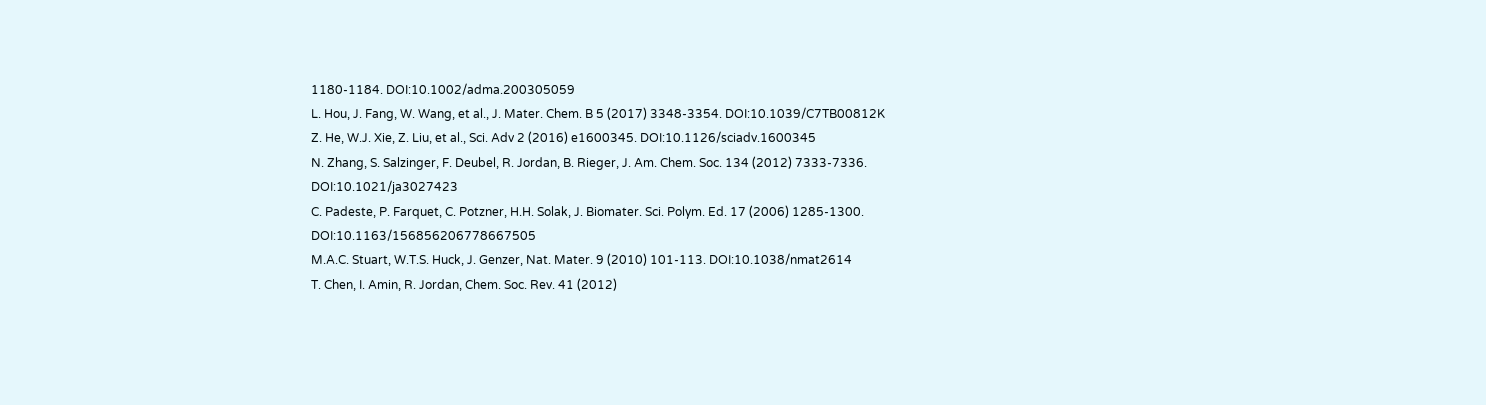1180-1184. DOI:10.1002/adma.200305059
L. Hou, J. Fang, W. Wang, et al., J. Mater. Chem. B 5 (2017) 3348-3354. DOI:10.1039/C7TB00812K
Z. He, W.J. Xie, Z. Liu, et al., Sci. Adv 2 (2016) e1600345. DOI:10.1126/sciadv.1600345
N. Zhang, S. Salzinger, F. Deubel, R. Jordan, B. Rieger, J. Am. Chem. Soc. 134 (2012) 7333-7336. DOI:10.1021/ja3027423
C. Padeste, P. Farquet, C. Potzner, H.H. Solak, J. Biomater. Sci. Polym. Ed. 17 (2006) 1285-1300. DOI:10.1163/156856206778667505
M.A.C. Stuart, W.T.S. Huck, J. Genzer, Nat. Mater. 9 (2010) 101-113. DOI:10.1038/nmat2614
T. Chen, I. Amin, R. Jordan, Chem. Soc. Rev. 41 (2012)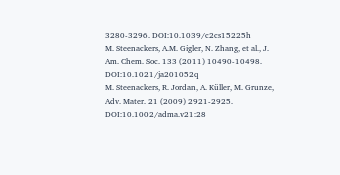3280-3296. DOI:10.1039/c2cs15225h
M. Steenackers, A.M. Gigler, N. Zhang, et al., J. Am. Chem. Soc. 133 (2011) 10490-10498. DOI:10.1021/ja201052q
M. Steenackers, R. Jordan, A. Küller, M. Grunze, Adv. Mater. 21 (2009) 2921-2925. DOI:10.1002/adma.v21:28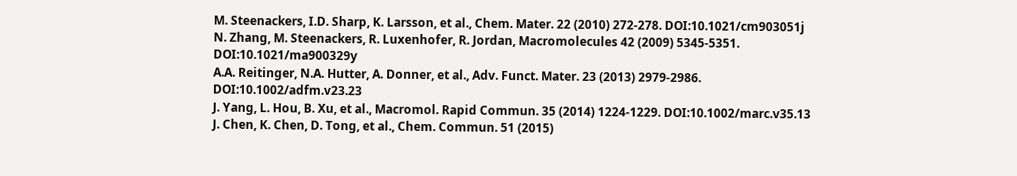M. Steenackers, I.D. Sharp, K. Larsson, et al., Chem. Mater. 22 (2010) 272-278. DOI:10.1021/cm903051j
N. Zhang, M. Steenackers, R. Luxenhofer, R. Jordan, Macromolecules 42 (2009) 5345-5351. DOI:10.1021/ma900329y
A.A. Reitinger, N.A. Hutter, A. Donner, et al., Adv. Funct. Mater. 23 (2013) 2979-2986. DOI:10.1002/adfm.v23.23
J. Yang, L. Hou, B. Xu, et al., Macromol. Rapid Commun. 35 (2014) 1224-1229. DOI:10.1002/marc.v35.13
J. Chen, K. Chen, D. Tong, et al., Chem. Commun. 51 (2015)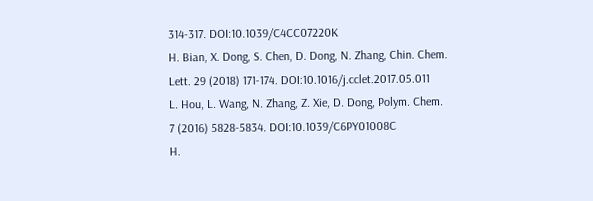314-317. DOI:10.1039/C4CC07220K
H. Bian, X. Dong, S. Chen, D. Dong, N. Zhang, Chin. Chem. Lett. 29 (2018) 171-174. DOI:10.1016/j.cclet.2017.05.011
L. Hou, L. Wang, N. Zhang, Z. Xie, D. Dong, Polym. Chem. 7 (2016) 5828-5834. DOI:10.1039/C6PY01008C
H.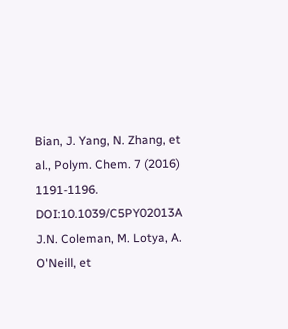Bian, J. Yang, N. Zhang, et al., Polym. Chem. 7 (2016) 1191-1196. DOI:10.1039/C5PY02013A
J.N. Coleman, M. Lotya, A. O'Neill, et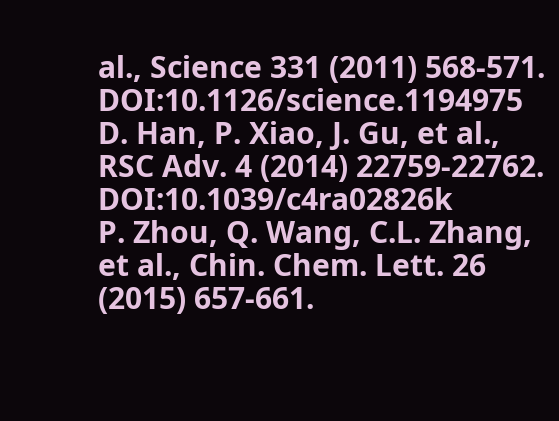al., Science 331 (2011) 568-571. DOI:10.1126/science.1194975
D. Han, P. Xiao, J. Gu, et al., RSC Adv. 4 (2014) 22759-22762. DOI:10.1039/c4ra02826k
P. Zhou, Q. Wang, C.L. Zhang, et al., Chin. Chem. Lett. 26 (2015) 657-661.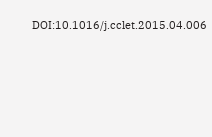DOI:10.1016/j.cclet.2015.04.006